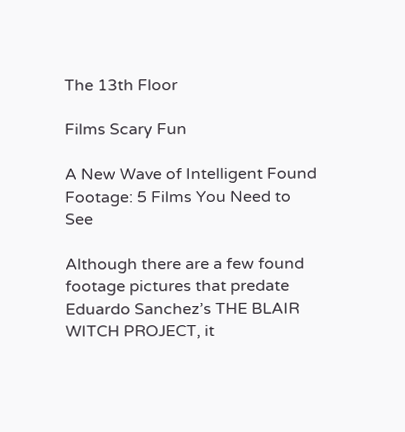The 13th Floor

Films Scary Fun

A New Wave of Intelligent Found Footage: 5 Films You Need to See

Although there are a few found footage pictures that predate Eduardo Sanchez’s THE BLAIR WITCH PROJECT, it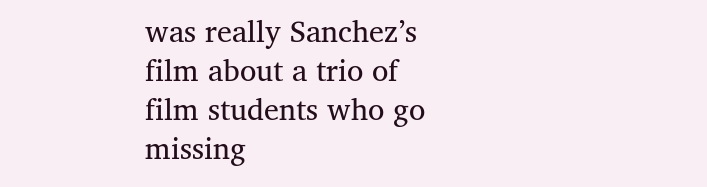was really Sanchez’s film about a trio of film students who go missing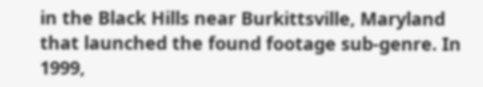in the Black Hills near Burkittsville, Maryland that launched the found footage sub-genre. In 1999,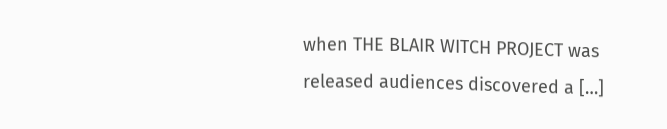when THE BLAIR WITCH PROJECT was released audiences discovered a […]